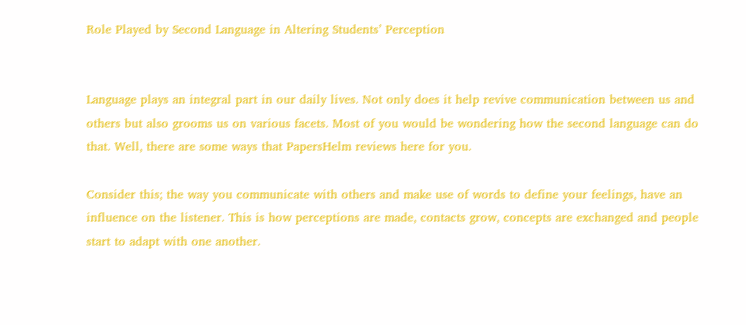Role Played by Second Language in Altering Students’ Perception


Language plays an integral part in our daily lives. Not only does it help revive communication between us and others but also grooms us on various facets. Most of you would be wondering how the second language can do that. Well, there are some ways that PapersHelm reviews here for you.

Consider this; the way you communicate with others and make use of words to define your feelings, have an influence on the listener. This is how perceptions are made, contacts grow, concepts are exchanged and people start to adapt with one another.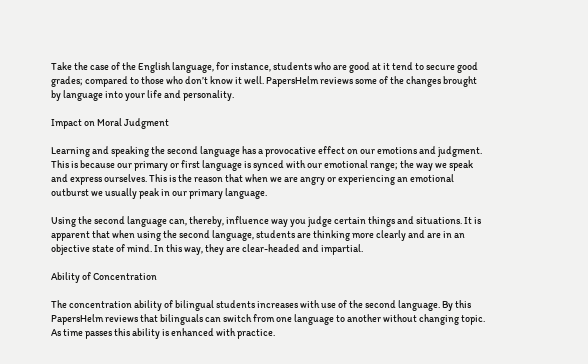Take the case of the English language, for instance, students who are good at it tend to secure good grades; compared to those who don’t know it well. PapersHelm reviews some of the changes brought by language into your life and personality.

Impact on Moral Judgment

Learning and speaking the second language has a provocative effect on our emotions and judgment. This is because our primary or first language is synced with our emotional range; the way we speak and express ourselves. This is the reason that when we are angry or experiencing an emotional outburst we usually peak in our primary language.

Using the second language can, thereby, influence way you judge certain things and situations. It is apparent that when using the second language, students are thinking more clearly and are in an objective state of mind. In this way, they are clear-headed and impartial.

Ability of Concentration

The concentration ability of bilingual students increases with use of the second language. By this PapersHelm reviews that bilinguals can switch from one language to another without changing topic. As time passes this ability is enhanced with practice.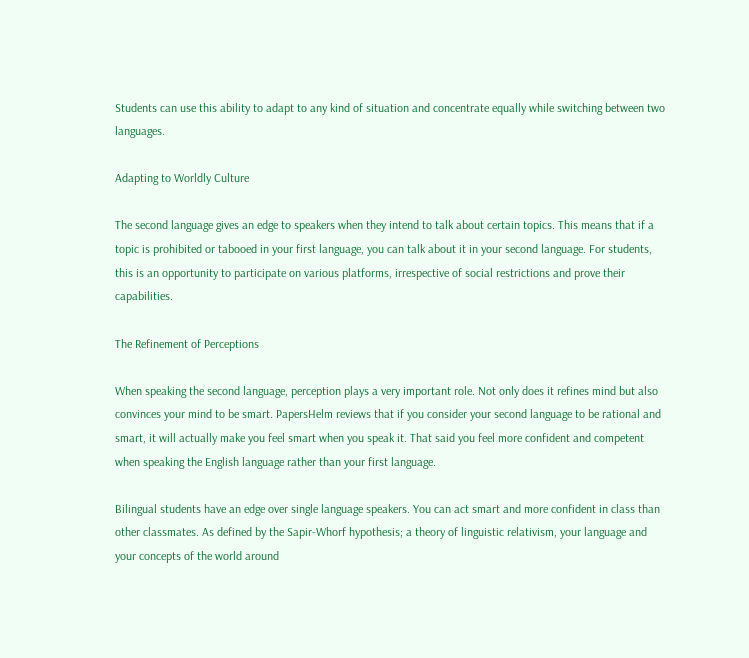Students can use this ability to adapt to any kind of situation and concentrate equally while switching between two languages.

Adapting to Worldly Culture

The second language gives an edge to speakers when they intend to talk about certain topics. This means that if a topic is prohibited or tabooed in your first language, you can talk about it in your second language. For students, this is an opportunity to participate on various platforms, irrespective of social restrictions and prove their capabilities.

The Refinement of Perceptions

When speaking the second language, perception plays a very important role. Not only does it refines mind but also convinces your mind to be smart. PapersHelm reviews that if you consider your second language to be rational and smart, it will actually make you feel smart when you speak it. That said you feel more confident and competent when speaking the English language rather than your first language.

Bilingual students have an edge over single language speakers. You can act smart and more confident in class than other classmates. As defined by the Sapir-Whorf hypothesis; a theory of linguistic relativism, your language and your concepts of the world around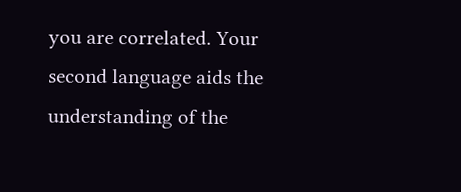you are correlated. Your second language aids the understanding of the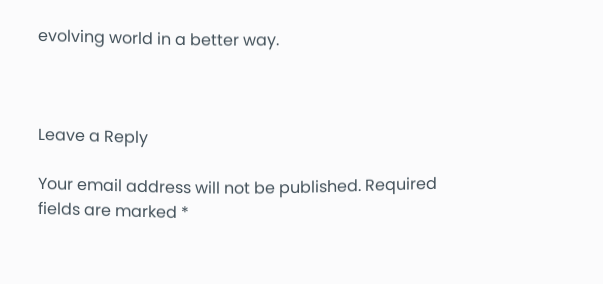evolving world in a better way.



Leave a Reply

Your email address will not be published. Required fields are marked *